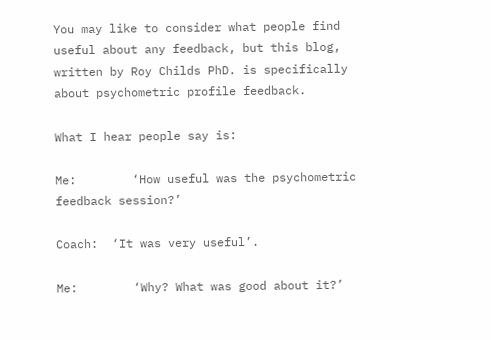You may like to consider what people find useful about any feedback, but this blog, written by Roy Childs PhD. is specifically about psychometric profile feedback.

What I hear people say is:

Me:        ‘How useful was the psychometric feedback session?’

Coach:  ‘It was very useful’.

Me:        ‘Why? What was good about it?’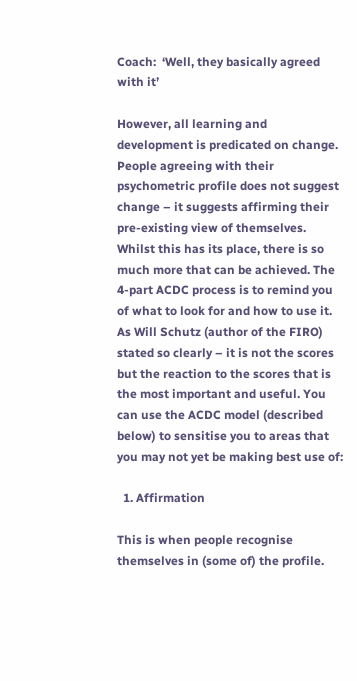Coach:  ‘Well, they basically agreed with it’

However, all learning and development is predicated on change. People agreeing with their psychometric profile does not suggest change – it suggests affirming their pre-existing view of themselves. Whilst this has its place, there is so much more that can be achieved. The 4-part ACDC process is to remind you of what to look for and how to use it. As Will Schutz (author of the FIRO) stated so clearly – it is not the scores but the reaction to the scores that is the most important and useful. You can use the ACDC model (described below) to sensitise you to areas that you may not yet be making best use of:

  1. Affirmation

This is when people recognise themselves in (some of) the profile.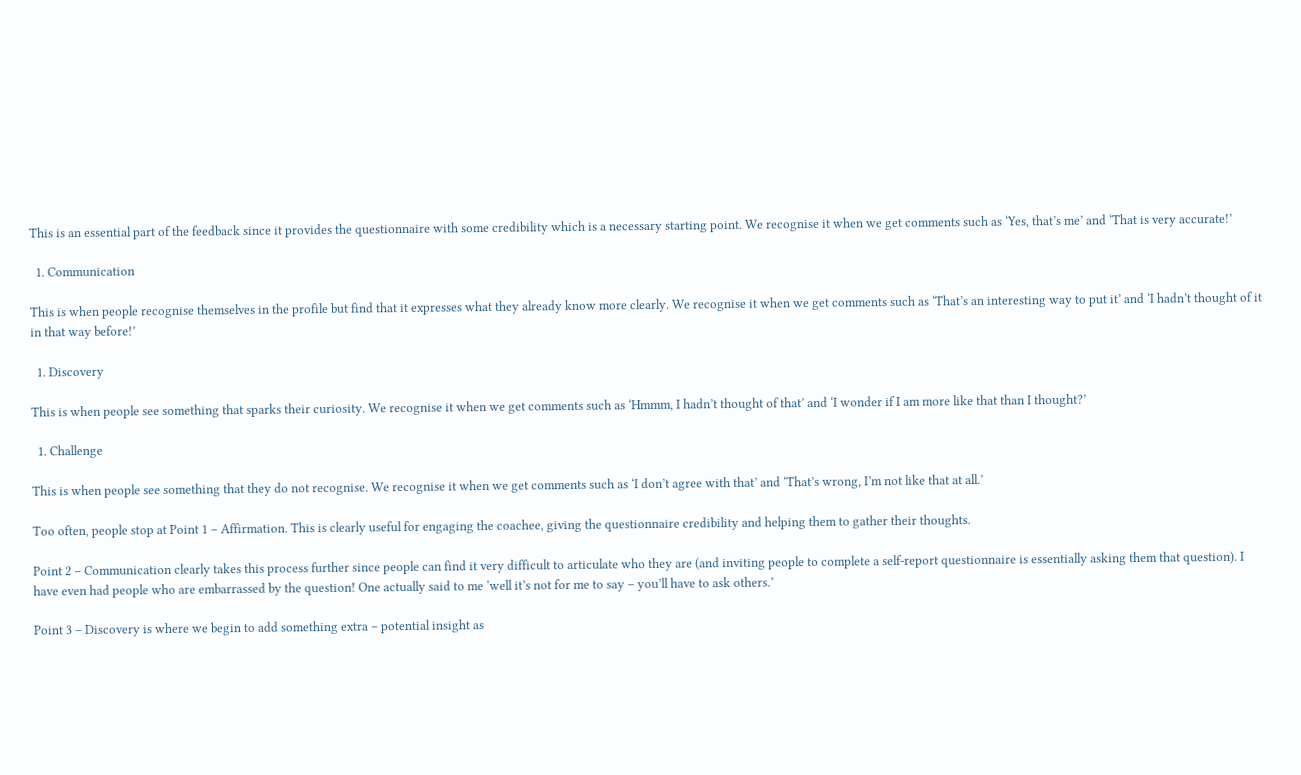This is an essential part of the feedback since it provides the questionnaire with some credibility which is a necessary starting point. We recognise it when we get comments such as ‘Yes, that’s me’ and ‘That is very accurate!’

  1. Communication

This is when people recognise themselves in the profile but find that it expresses what they already know more clearly. We recognise it when we get comments such as ‘That’s an interesting way to put it’ and ‘I hadn’t thought of it in that way before!’

  1. Discovery

This is when people see something that sparks their curiosity. We recognise it when we get comments such as ‘Hmmm, I hadn’t thought of that’ and ‘I wonder if I am more like that than I thought?’

  1. Challenge

This is when people see something that they do not recognise. We recognise it when we get comments such as ‘I don’t agree with that’ and ‘That’s wrong, I’m not like that at all.’

Too often, people stop at Point 1 – Affirmation. This is clearly useful for engaging the coachee, giving the questionnaire credibility and helping them to gather their thoughts.

Point 2 – Communication clearly takes this process further since people can find it very difficult to articulate who they are (and inviting people to complete a self-report questionnaire is essentially asking them that question). I have even had people who are embarrassed by the question! One actually said to me ‘well it’s not for me to say – you’ll have to ask others.’

Point 3 – Discovery is where we begin to add something extra – potential insight as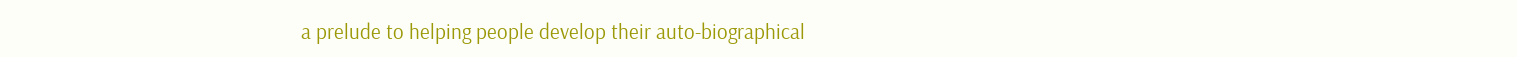a prelude to helping people develop their auto-biographical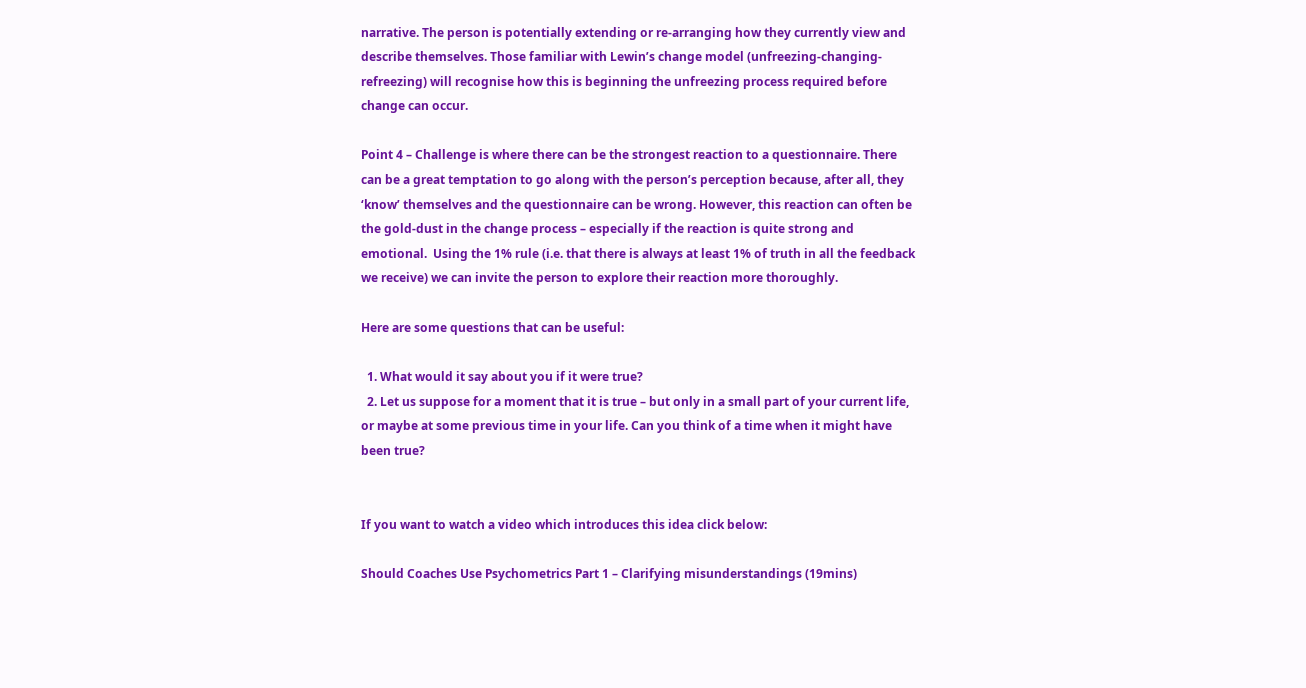narrative. The person is potentially extending or re-arranging how they currently view and describe themselves. Those familiar with Lewin’s change model (unfreezing-changing-refreezing) will recognise how this is beginning the unfreezing process required before change can occur.

Point 4 – Challenge is where there can be the strongest reaction to a questionnaire. There can be a great temptation to go along with the person’s perception because, after all, they ‘know’ themselves and the questionnaire can be wrong. However, this reaction can often be the gold-dust in the change process – especially if the reaction is quite strong and emotional.  Using the 1% rule (i.e. that there is always at least 1% of truth in all the feedback we receive) we can invite the person to explore their reaction more thoroughly.

Here are some questions that can be useful:

  1. What would it say about you if it were true?
  2. Let us suppose for a moment that it is true – but only in a small part of your current life, or maybe at some previous time in your life. Can you think of a time when it might have been true?


If you want to watch a video which introduces this idea click below:

Should Coaches Use Psychometrics Part 1 – Clarifying misunderstandings (19mins)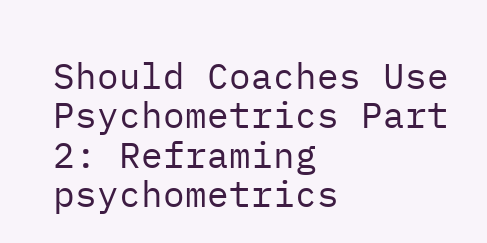Should Coaches Use Psychometrics Part 2: Reframing psychometrics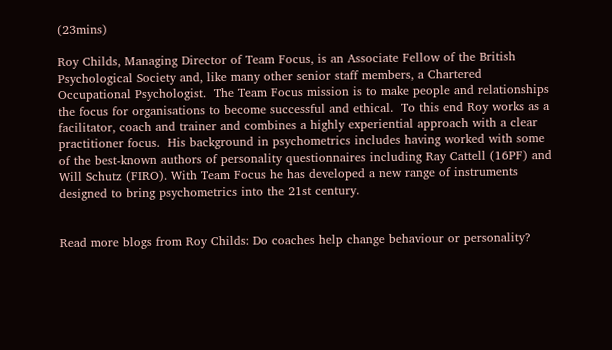(23mins)

Roy Childs, Managing Director of Team Focus, is an Associate Fellow of the British Psychological Society and, like many other senior staff members, a Chartered Occupational Psychologist.  The Team Focus mission is to make people and relationships the focus for organisations to become successful and ethical.  To this end Roy works as a facilitator, coach and trainer and combines a highly experiential approach with a clear practitioner focus.  His background in psychometrics includes having worked with some of the best-known authors of personality questionnaires including Ray Cattell (16PF) and Will Schutz (FIRO). With Team Focus he has developed a new range of instruments designed to bring psychometrics into the 21st century.


Read more blogs from Roy Childs: Do coaches help change behaviour or personality?